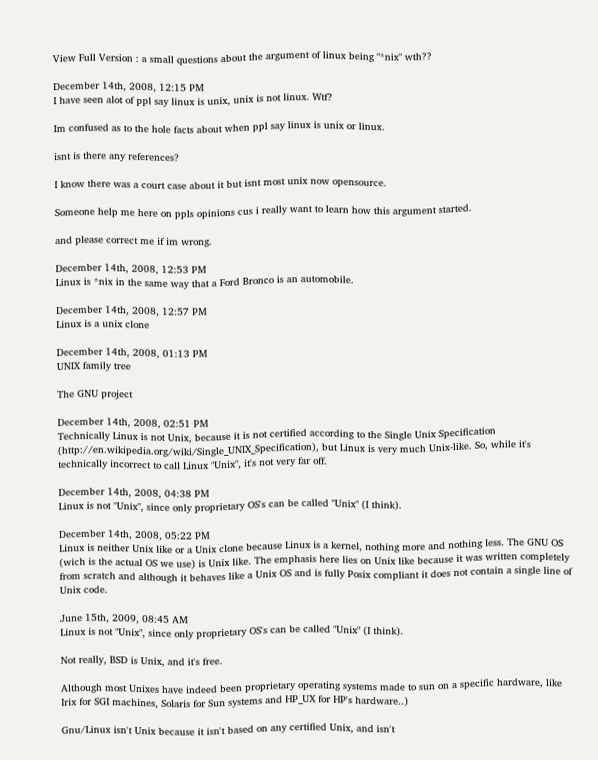View Full Version : a small questions about the argument of linux being "*nix" wth??

December 14th, 2008, 12:15 PM
I have seen alot of ppl say linux is unix, unix is not linux. Wtf?

Im confused as to the hole facts about when ppl say linux is unix or linux.

isnt is there any references?

I know there was a court case about it but isnt most unix now opensource.

Someone help me here on ppls opinions cus i really want to learn how this argument started.

and please correct me if im wrong.

December 14th, 2008, 12:53 PM
Linux is *nix in the same way that a Ford Bronco is an automobile.

December 14th, 2008, 12:57 PM
Linux is a unix clone

December 14th, 2008, 01:13 PM
UNIX family tree

The GNU project

December 14th, 2008, 02:51 PM
Technically Linux is not Unix, because it is not certified according to the Single Unix Specification (http://en.wikipedia.org/wiki/Single_UNIX_Specification), but Linux is very much Unix-like. So, while it's technically incorrect to call Linux "Unix", it's not very far off.

December 14th, 2008, 04:38 PM
Linux is not "Unix", since only proprietary OS's can be called "Unix" (I think).

December 14th, 2008, 05:22 PM
Linux is neither Unix like or a Unix clone because Linux is a kernel, nothing more and nothing less. The GNU OS (wich is the actual OS we use) is Unix like. The emphasis here lies on Unix like because it was written completely from scratch and although it behaves like a Unix OS and is fully Posix compliant it does not contain a single line of Unix code.

June 15th, 2009, 08:45 AM
Linux is not "Unix", since only proprietary OS's can be called "Unix" (I think).

Not really, BSD is Unix, and it's free.

Although most Unixes have indeed been proprietary operating systems made to sun on a specific hardware, like Irix for SGI machines, Solaris for Sun systems and HP_UX for HP's hardware..)

Gnu/Linux isn't Unix because it isn't based on any certified Unix, and isn't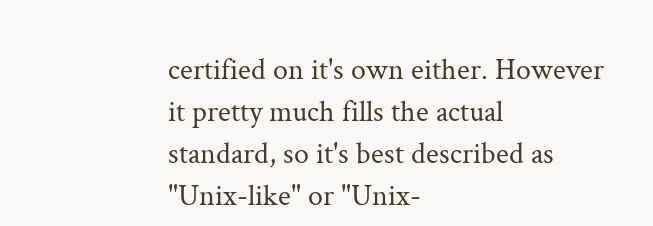certified on it's own either. However it pretty much fills the actual standard, so it's best described as "Unix-like" or "Unix-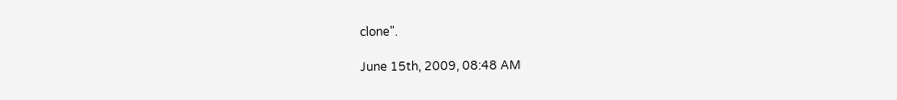clone".

June 15th, 2009, 08:48 AM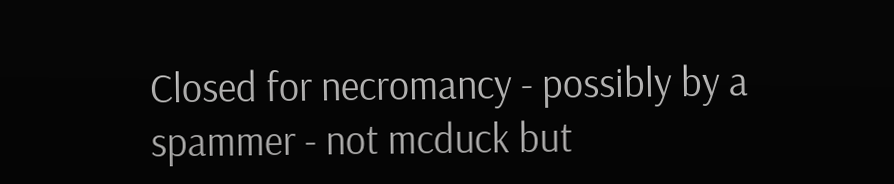Closed for necromancy - possibly by a spammer - not mcduck but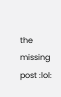the missing post :lol: